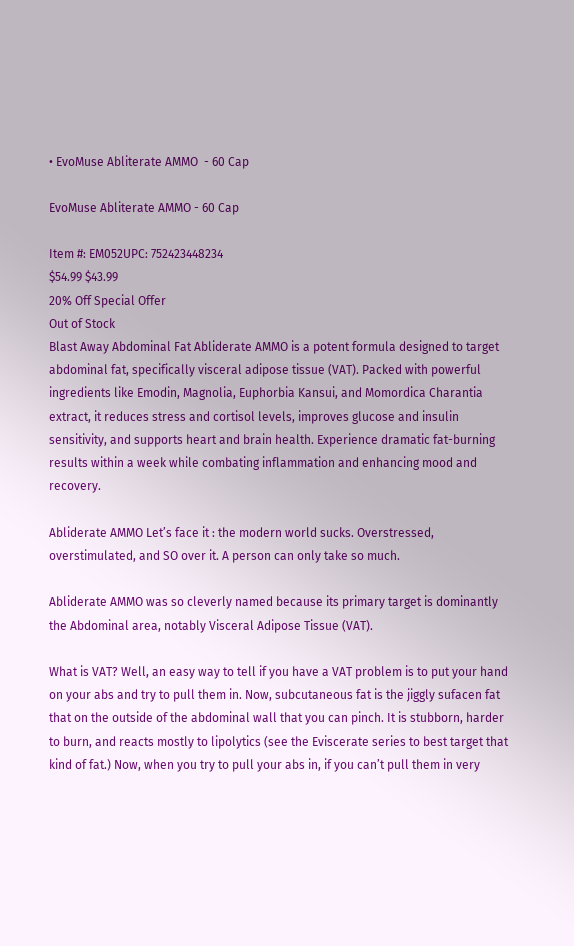• EvoMuse Abliterate AMMO  - 60 Cap

EvoMuse Abliterate AMMO - 60 Cap

Item #: EM052UPC: 752423448234
$54.99 $43.99
20% Off Special Offer
Out of Stock
Blast Away Abdominal Fat Abliderate AMMO is a potent formula designed to target abdominal fat, specifically visceral adipose tissue (VAT). Packed with powerful ingredients like Emodin, Magnolia, Euphorbia Kansui, and Momordica Charantia extract, it reduces stress and cortisol levels, improves glucose and insulin sensitivity, and supports heart and brain health. Experience dramatic fat-burning results within a week while combating inflammation and enhancing mood and recovery.

Abliderate AMMO Let’s face it : the modern world sucks. Overstressed, overstimulated, and SO over it. A person can only take so much.

Abliderate AMMO was so cleverly named because its primary target is dominantly the Abdominal area, notably Visceral Adipose Tissue (VAT).

What is VAT? Well, an easy way to tell if you have a VAT problem is to put your hand on your abs and try to pull them in. Now, subcutaneous fat is the jiggly sufacen fat that on the outside of the abdominal wall that you can pinch. It is stubborn, harder to burn, and reacts mostly to lipolytics (see the Eviscerate series to best target that kind of fat.) Now, when you try to pull your abs in, if you can’t pull them in very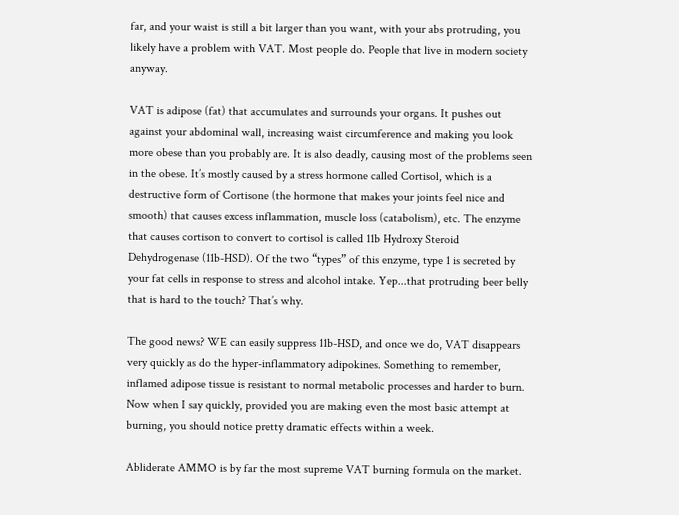far, and your waist is still a bit larger than you want, with your abs protruding, you likely have a problem with VAT. Most people do. People that live in modern society anyway.

VAT is adipose (fat) that accumulates and surrounds your organs. It pushes out against your abdominal wall, increasing waist circumference and making you look more obese than you probably are. It is also deadly, causing most of the problems seen in the obese. It’s mostly caused by a stress hormone called Cortisol, which is a destructive form of Cortisone (the hormone that makes your joints feel nice and smooth) that causes excess inflammation, muscle loss (catabolism), etc. The enzyme that causes cortison to convert to cortisol is called 11b Hydroxy Steroid Dehydrogenase (11b-HSD). Of the two “types” of this enzyme, type 1 is secreted by your fat cells in response to stress and alcohol intake. Yep...that protruding beer belly that is hard to the touch? That’s why.

The good news? WE can easily suppress 11b-HSD, and once we do, VAT disappears very quickly as do the hyper-inflammatory adipokines. Something to remember, inflamed adipose tissue is resistant to normal metabolic processes and harder to burn. Now when I say quickly, provided you are making even the most basic attempt at burning, you should notice pretty dramatic effects within a week.

Abliderate AMMO is by far the most supreme VAT burning formula on the market.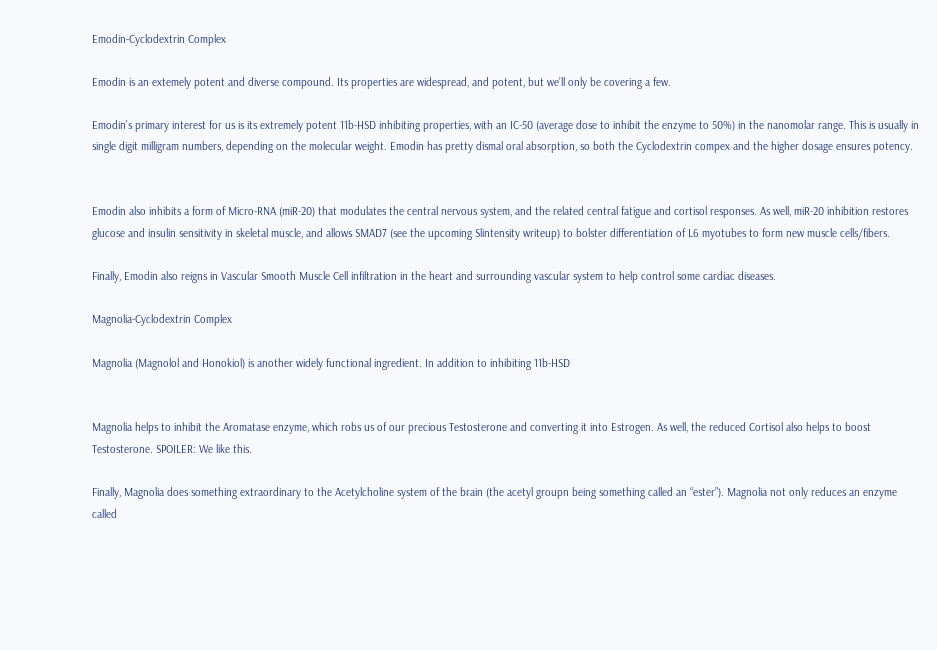Emodin-Cyclodextrin Complex

Emodin is an extemely potent and diverse compound. Its properties are widespread, and potent, but we’ll only be covering a few.

Emodin’s primary interest for us is its extremely potent 11b-HSD inhibiting properties, with an IC-50 (average dose to inhibit the enzyme to 50%) in the nanomolar range. This is usually in single digit milligram numbers, depending on the molecular weight. Emodin has pretty dismal oral absorption, so both the Cyclodextrin compex and the higher dosage ensures potency.


Emodin also inhibits a form of Micro-RNA (miR-20) that modulates the central nervous system, and the related central fatigue and cortisol responses. As well, miR-20 inhibition restores glucose and insulin sensitivity in skeletal muscle, and allows SMAD7 (see the upcoming Slintensity writeup) to bolster differentiation of L6 myotubes to form new muscle cells/fibers.

Finally, Emodin also reigns in Vascular Smooth Muscle Cell infiltration in the heart and surrounding vascular system to help control some cardiac diseases.

Magnolia-Cyclodextrin Complex

Magnolia (Magnolol and Honokiol) is another widely functional ingredient. In addition to inhibiting 11b-HSD


Magnolia helps to inhibit the Aromatase enzyme, which robs us of our precious Testosterone and converting it into Estrogen. As well, the reduced Cortisol also helps to boost Testosterone. SPOILER: We like this.

Finally, Magnolia does something extraordinary to the Acetylcholine system of the brain (the acetyl groupn being something called an “ester”). Magnolia not only reduces an enzyme called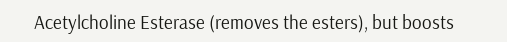Acetylcholine Esterase (removes the esters), but boosts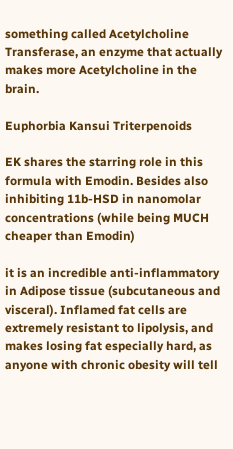something called Acetylcholine Transferase, an enzyme that actually makes more Acetylcholine in the brain.

Euphorbia Kansui Triterpenoids

EK shares the starring role in this formula with Emodin. Besides also inhibiting 11b-HSD in nanomolar concentrations (while being MUCH cheaper than Emodin)

it is an incredible anti-inflammatory in Adipose tissue (subcutaneous and visceral). Inflamed fat cells are extremely resistant to lipolysis, and makes losing fat especially hard, as anyone with chronic obesity will tell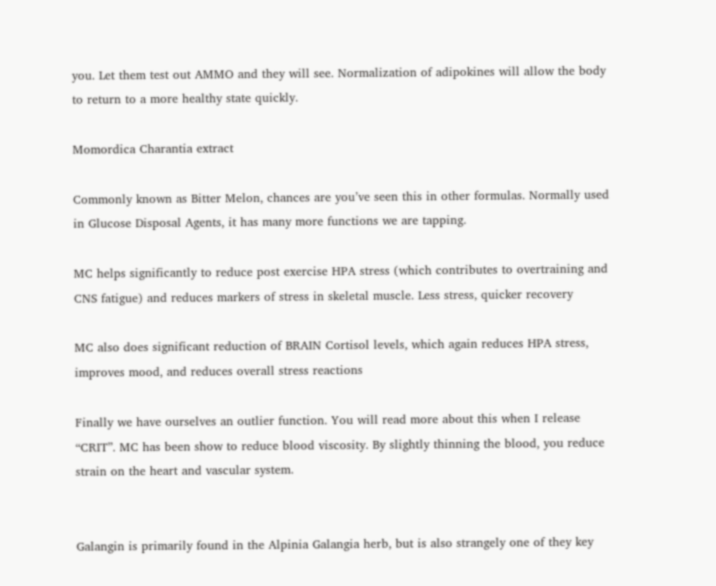you. Let them test out AMMO and they will see. Normalization of adipokines will allow the body to return to a more healthy state quickly.

Momordica Charantia extract

Commonly known as Bitter Melon, chances are you’ve seen this in other formulas. Normally used in Glucose Disposal Agents, it has many more functions we are tapping.

MC helps significantly to reduce post exercise HPA stress (which contributes to overtraining and CNS fatigue) and reduces markers of stress in skeletal muscle. Less stress, quicker recovery

MC also does significant reduction of BRAIN Cortisol levels, which again reduces HPA stress, improves mood, and reduces overall stress reactions

Finally we have ourselves an outlier function. You will read more about this when I release “CRIT”. MC has been show to reduce blood viscosity. By slightly thinning the blood, you reduce strain on the heart and vascular system.


Galangin is primarily found in the Alpinia Galangia herb, but is also strangely one of they key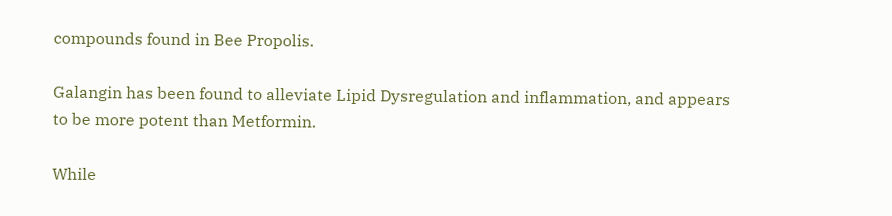compounds found in Bee Propolis.

Galangin has been found to alleviate Lipid Dysregulation and inflammation, and appears to be more potent than Metformin.

While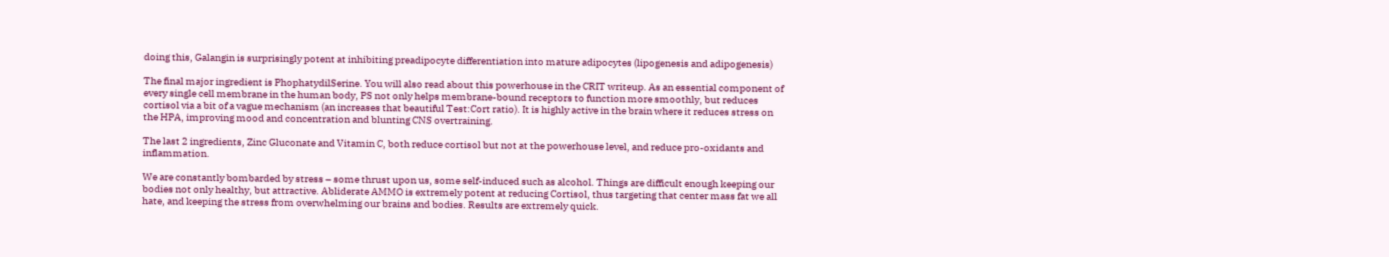doing this, Galangin is surprisingly potent at inhibiting preadipocyte differentiation into mature adipocytes (lipogenesis and adipogenesis)

The final major ingredient is PhophatydilSerine. You will also read about this powerhouse in the CRIT writeup. As an essential component of every single cell membrane in the human body, PS not only helps membrane-bound receptors to function more smoothly, but reduces cortisol via a bit of a vague mechanism (an increases that beautiful Test:Cort ratio). It is highly active in the brain where it reduces stress on the HPA, improving mood and concentration and blunting CNS overtraining.

The last 2 ingredients, Zinc Gluconate and Vitamin C, both reduce cortisol but not at the powerhouse level, and reduce pro-oxidants and inflammation.

We are constantly bombarded by stress – some thrust upon us, some self-induced such as alcohol. Things are difficult enough keeping our bodies not only healthy, but attractive. Abliderate AMMO is extremely potent at reducing Cortisol, thus targeting that center mass fat we all hate, and keeping the stress from overwhelming our brains and bodies. Results are extremely quick.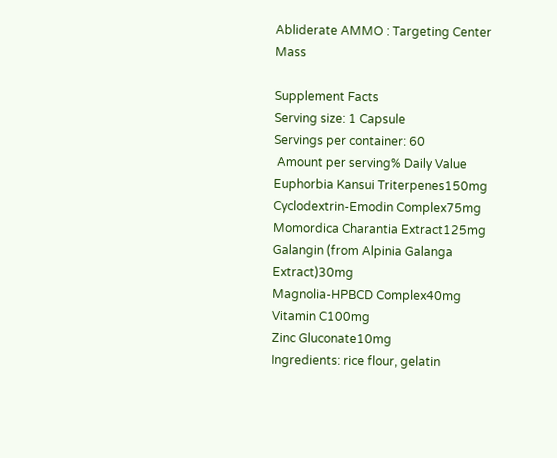Abliderate AMMO : Targeting Center Mass

Supplement Facts
Serving size: 1 Capsule
Servings per container: 60
 Amount per serving% Daily Value
Euphorbia Kansui Triterpenes150mg
Cyclodextrin-Emodin Complex75mg
Momordica Charantia Extract125mg
Galangin (from Alpinia Galanga Extract)30mg
Magnolia-HPBCD Complex40mg
Vitamin C100mg
Zinc Gluconate10mg
Ingredients: rice flour, gelatin